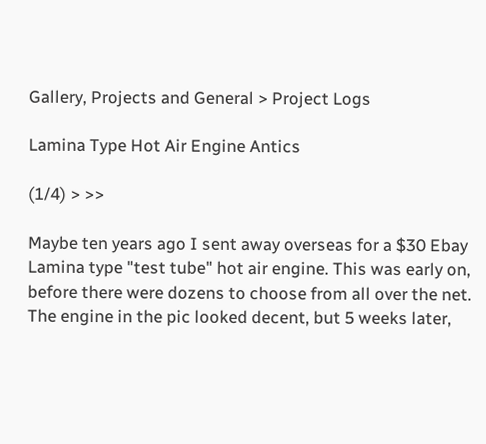Gallery, Projects and General > Project Logs

Lamina Type Hot Air Engine Antics

(1/4) > >>

Maybe ten years ago I sent away overseas for a $30 Ebay Lamina type "test tube" hot air engine. This was early on, before there were dozens to choose from all over the net. The engine in the pic looked decent, but 5 weeks later,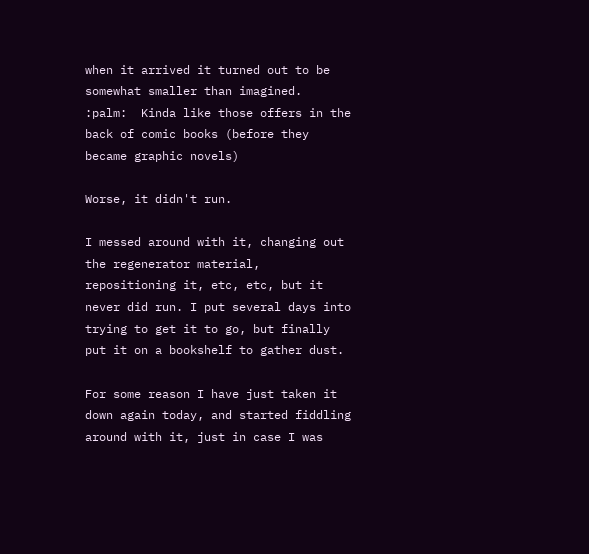when it arrived it turned out to be somewhat smaller than imagined.  :palm:  Kinda like those offers in the back of comic books (before they became graphic novels)

Worse, it didn't run.

I messed around with it, changing out the regenerator material, repositioning it, etc, etc, but it never did run. I put several days into trying to get it to go, but finally put it on a bookshelf to gather dust.

For some reason I have just taken it down again today, and started fiddling around with it, just in case I was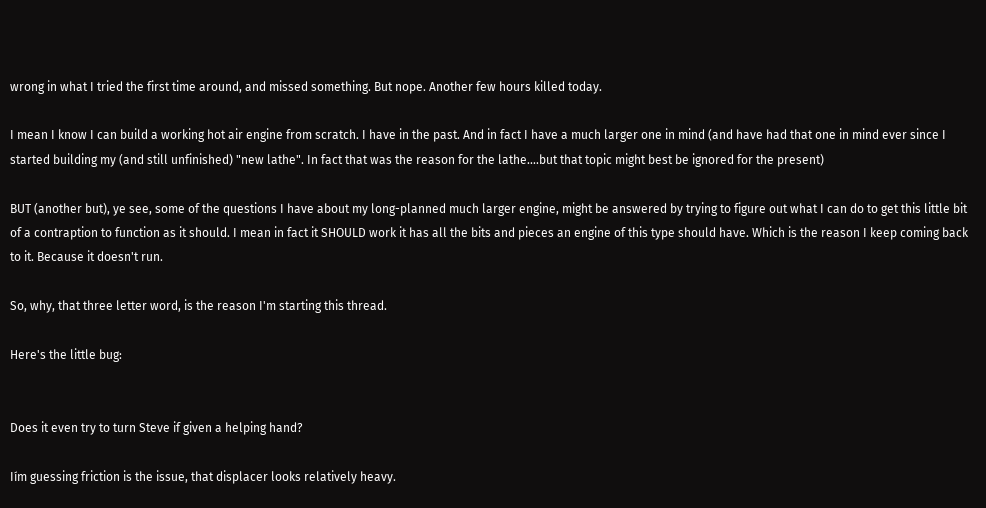wrong in what I tried the first time around, and missed something. But nope. Another few hours killed today.

I mean I know I can build a working hot air engine from scratch. I have in the past. And in fact I have a much larger one in mind (and have had that one in mind ever since I started building my (and still unfinished) "new lathe". In fact that was the reason for the lathe....but that topic might best be ignored for the present)

BUT (another but), ye see, some of the questions I have about my long-planned much larger engine, might be answered by trying to figure out what I can do to get this little bit of a contraption to function as it should. I mean in fact it SHOULD work it has all the bits and pieces an engine of this type should have. Which is the reason I keep coming back to it. Because it doesn't run.

So, why, that three letter word, is the reason I'm starting this thread.

Here's the little bug:


Does it even try to turn Steve if given a helping hand?

Iím guessing friction is the issue, that displacer looks relatively heavy.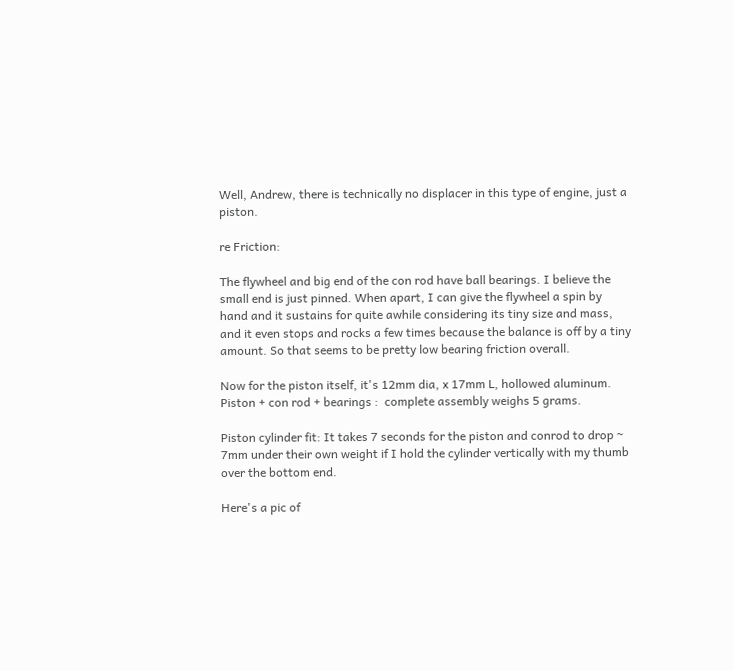Well, Andrew, there is technically no displacer in this type of engine, just a piston.

re Friction:

The flywheel and big end of the con rod have ball bearings. I believe the small end is just pinned. When apart, I can give the flywheel a spin by hand and it sustains for quite awhile considering its tiny size and mass, and it even stops and rocks a few times because the balance is off by a tiny amount. So that seems to be pretty low bearing friction overall.

Now for the piston itself, it's 12mm dia, x 17mm L, hollowed aluminum.
Piston + con rod + bearings :  complete assembly weighs 5 grams.

Piston cylinder fit: It takes 7 seconds for the piston and conrod to drop ~ 7mm under their own weight if I hold the cylinder vertically with my thumb over the bottom end.

Here's a pic of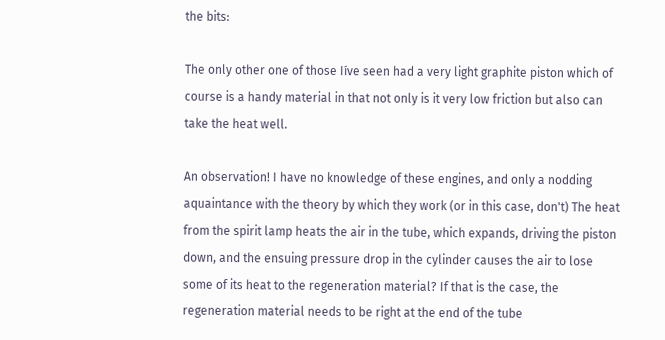the bits:

The only other one of those Iíve seen had a very light graphite piston which of course is a handy material in that not only is it very low friction but also can take the heat well.

An observation! I have no knowledge of these engines, and only a nodding aquaintance with the theory by which they work (or in this case, don't) The heat from the spirit lamp heats the air in the tube, which expands, driving the piston down, and the ensuing pressure drop in the cylinder causes the air to lose some of its heat to the regeneration material? If that is the case, the regeneration material needs to be right at the end of the tube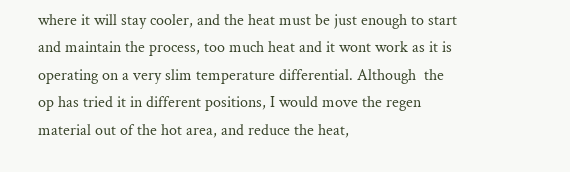where it will stay cooler, and the heat must be just enough to start and maintain the process, too much heat and it wont work as it is operating on a very slim temperature differential. Although  the op has tried it in different positions, I would move the regen material out of the hot area, and reduce the heat,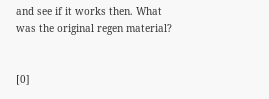and see if it works then. What was the original regen material?


[0]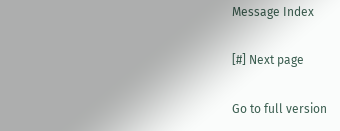Message Index

[#] Next page

Go to full version